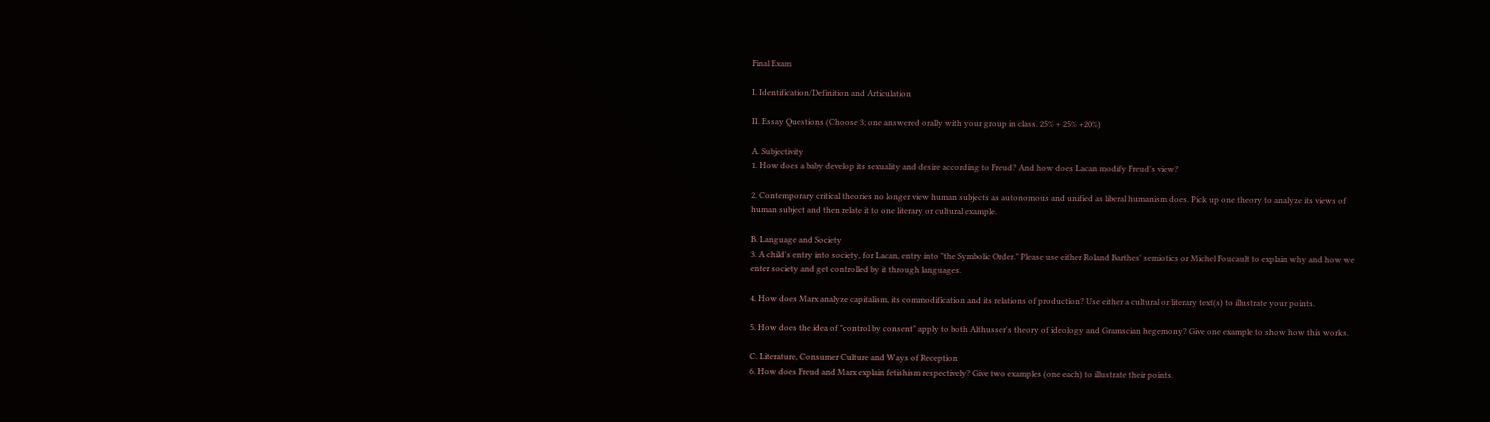Final Exam

I. Identification/Definition and Articulation

II. Essay Questions (Choose 3; one answered orally with your group in class. 25% + 25% +20%)

A. Subjectivity
1. How does a baby develop its sexuality and desire according to Freud? And how does Lacan modify Freud's view?

2. Contemporary critical theories no longer view human subjects as autonomous and unified as liberal humanism does. Pick up one theory to analyze its views of human subject and then relate it to one literary or cultural example.

B. Language and Society
3. A child's entry into society, for Lacan, entry into "the Symbolic Order." Please use either Roland Barthes' semiotics or Michel Foucault to explain why and how we enter society and get controlled by it through languages.

4. How does Marx analyze capitalism, its commodification and its relations of production? Use either a cultural or literary text(s) to illustrate your points.

5. How does the idea of "control by consent" apply to both Althusser's theory of ideology and Gramscian hegemony? Give one example to show how this works.

C. Literature, Consumer Culture and Ways of Reception
6. How does Freud and Marx explain fetishism respectively? Give two examples (one each) to illustrate their points.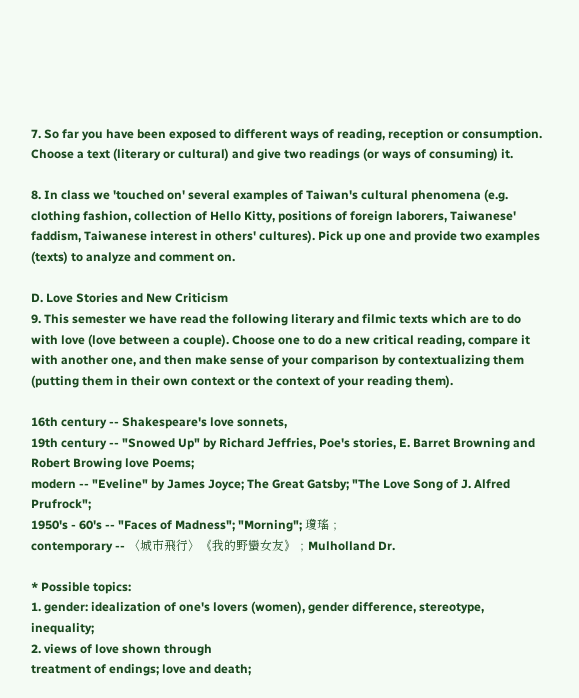7. So far you have been exposed to different ways of reading, reception or consumption. Choose a text (literary or cultural) and give two readings (or ways of consuming) it.

8. In class we 'touched on' several examples of Taiwan's cultural phenomena (e.g. clothing fashion, collection of Hello Kitty, positions of foreign laborers, Taiwanese' faddism, Taiwanese interest in others' cultures). Pick up one and provide two examples (texts) to analyze and comment on.

D. Love Stories and New Criticism
9. This semester we have read the following literary and filmic texts which are to do with love (love between a couple). Choose one to do a new critical reading, compare it with another one, and then make sense of your comparison by contextualizing them (putting them in their own context or the context of your reading them).

16th century -- Shakespeare's love sonnets,
19th century -- "Snowed Up" by Richard Jeffries, Poe's stories, E. Barret Browning and Robert Browing love Poems;
modern -- "Eveline" by James Joyce; The Great Gatsby; "The Love Song of J. Alfred Prufrock";
1950's - 60's -- "Faces of Madness"; "Morning"; 瓊瑤﹔
contemporary -- 〈城市飛行〉《我的野蠻女友》﹔Mulholland Dr.

* Possible topics:
1. gender: idealization of one's lovers (women), gender difference, stereotype, inequality;
2. views of love shown through
treatment of endings; love and death;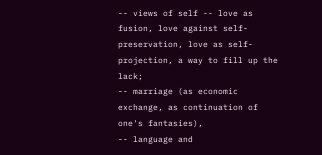-- views of self -- love as fusion, love against self-preservation, love as self-projection, a way to fill up the lack;
-- marriage (as economic exchange, as continuation of one's fantasies),
-- language and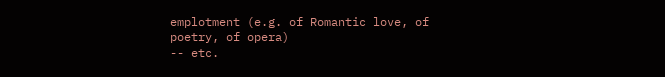emplotment (e.g. of Romantic love, of poetry, of opera)
-- etc.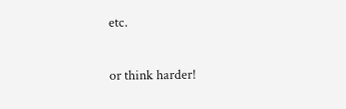etc.

or think harder!